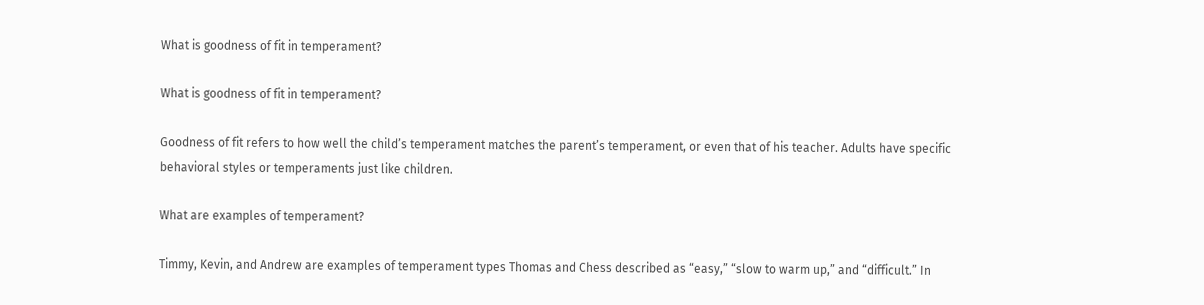What is goodness of fit in temperament?

What is goodness of fit in temperament?

Goodness of fit refers to how well the child’s temperament matches the parent’s temperament, or even that of his teacher. Adults have specific behavioral styles or temperaments just like children.

What are examples of temperament?

Timmy, Kevin, and Andrew are examples of temperament types Thomas and Chess described as “easy,” “slow to warm up,” and “difficult.” In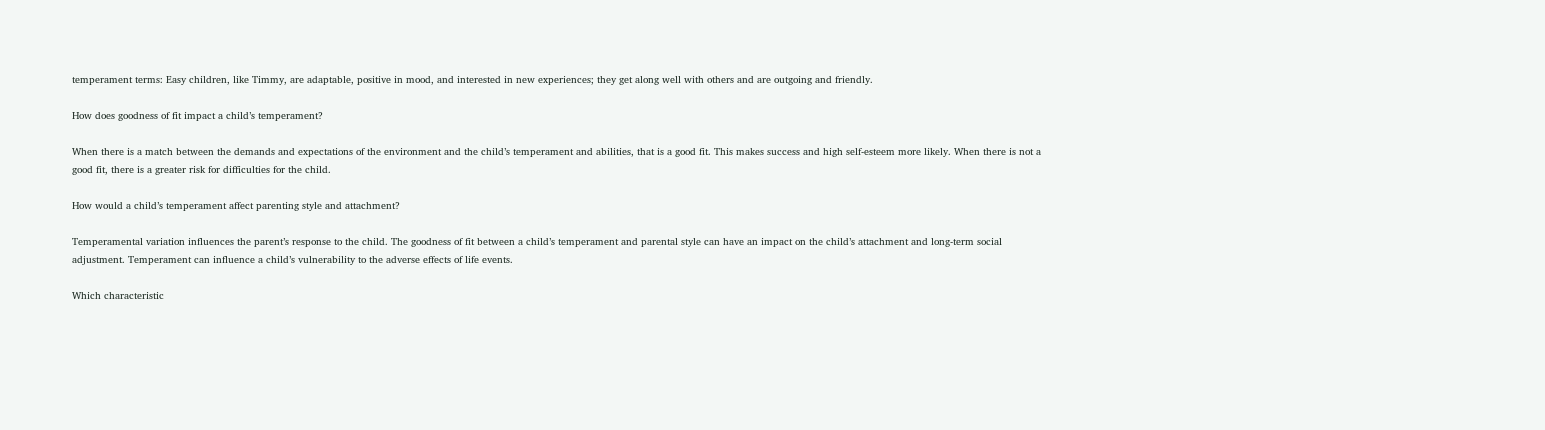temperament terms: Easy children, like Timmy, are adaptable, positive in mood, and interested in new experiences; they get along well with others and are outgoing and friendly.

How does goodness of fit impact a child’s temperament?

When there is a match between the demands and expectations of the environment and the child’s temperament and abilities, that is a good fit. This makes success and high self-esteem more likely. When there is not a good fit, there is a greater risk for difficulties for the child.

How would a child’s temperament affect parenting style and attachment?

Temperamental variation influences the parent’s response to the child. The goodness of fit between a child’s temperament and parental style can have an impact on the child’s attachment and long-term social adjustment. Temperament can influence a child’s vulnerability to the adverse effects of life events.

Which characteristic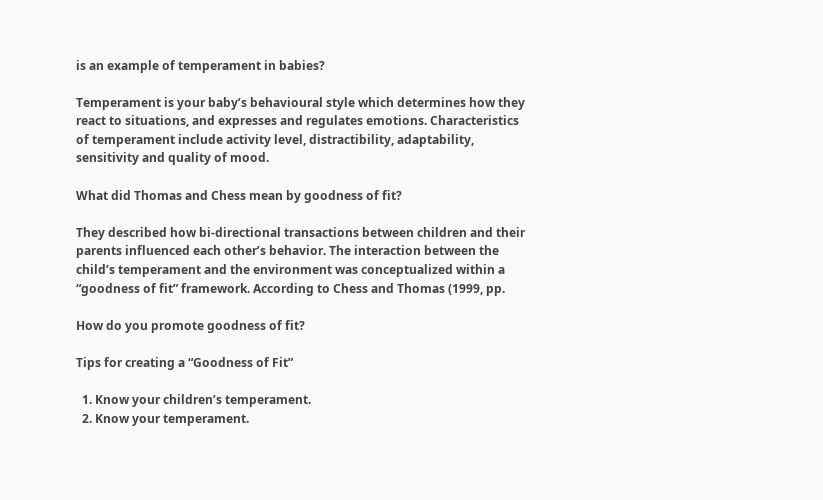is an example of temperament in babies?

Temperament is your baby’s behavioural style which determines how they react to situations, and expresses and regulates emotions. Characteristics of temperament include activity level, distractibility, adaptability, sensitivity and quality of mood.

What did Thomas and Chess mean by goodness of fit?

They described how bi-directional transactions between children and their parents influenced each other’s behavior. The interaction between the child’s temperament and the environment was conceptualized within a “goodness of fit” framework. According to Chess and Thomas (1999, pp.

How do you promote goodness of fit?

Tips for creating a “Goodness of Fit”

  1. Know your children’s temperament.
  2. Know your temperament.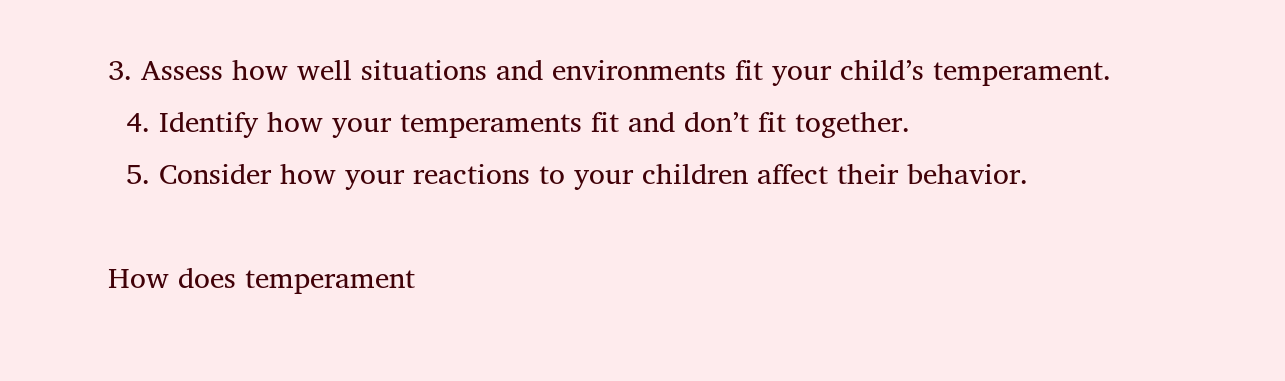3. Assess how well situations and environments fit your child’s temperament.
  4. Identify how your temperaments fit and don’t fit together.
  5. Consider how your reactions to your children affect their behavior.

How does temperament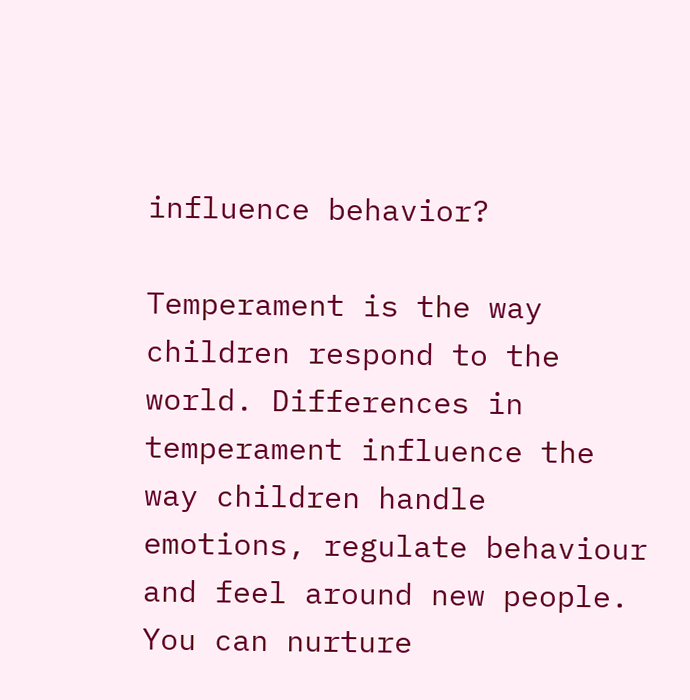influence behavior?

Temperament is the way children respond to the world. Differences in temperament influence the way children handle emotions, regulate behaviour and feel around new people. You can nurture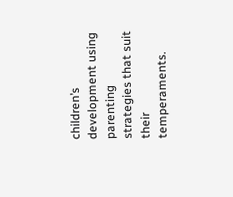children’s development using parenting strategies that suit their temperaments.